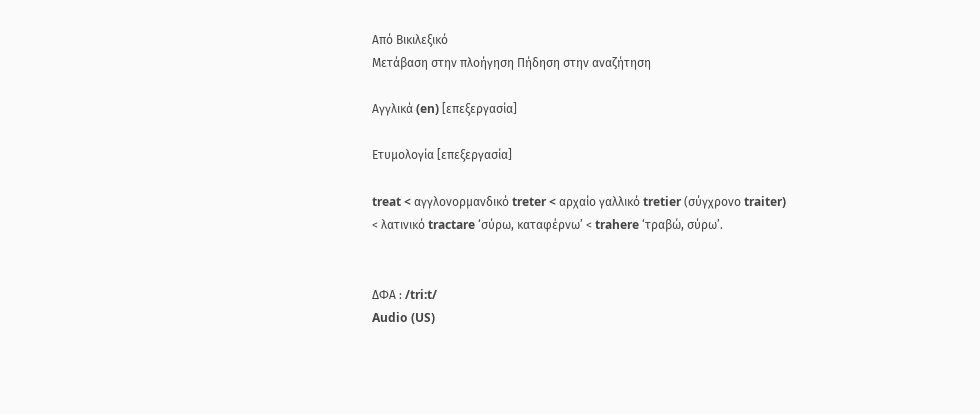Από Βικιλεξικό
Μετάβαση στην πλοήγηση Πήδηση στην αναζήτηση

Αγγλικά (en) [επεξεργασία]

Ετυμολογία [επεξεργασία]

treat < αγγλονορμανδικό treter < αρχαίο γαλλικό tretier (σύγχρονο traiter) < λατινικό tractare ‘σύρω, καταφέρνω’ < trahere ‘τραβώ, σύρω’.


ΔΦΑ : /tri:t/
Audio (US)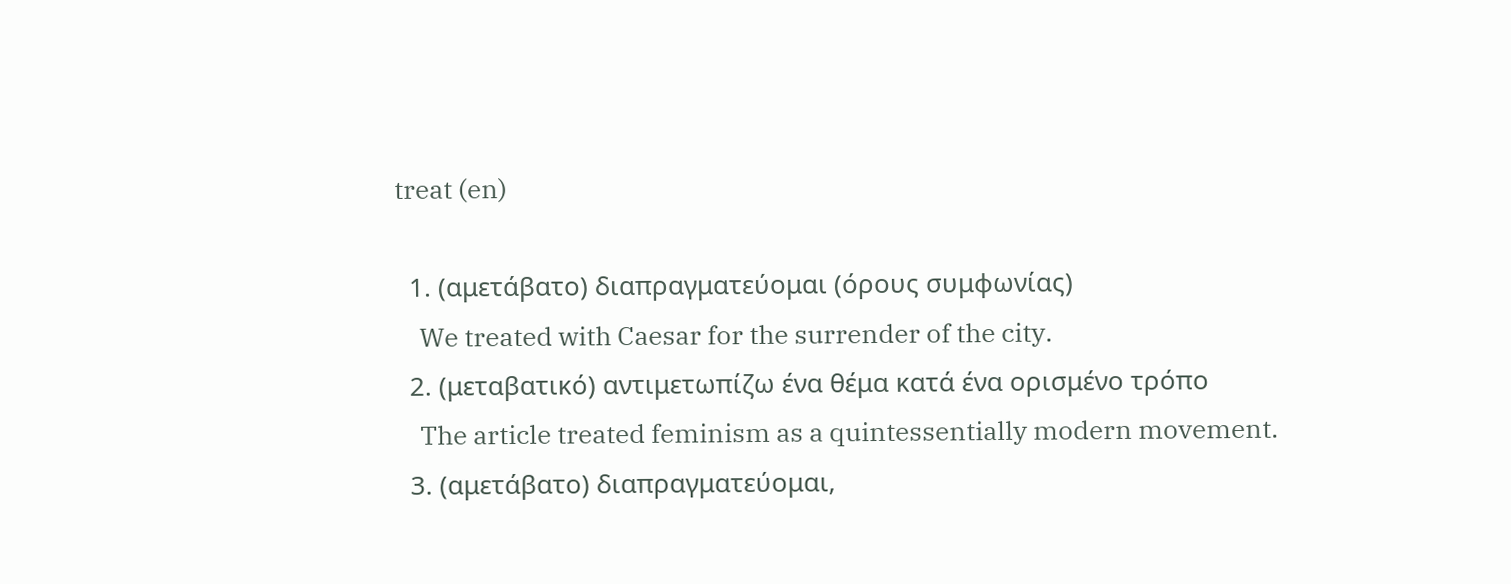treat (en)

  1. (αμετάβατο) διαπραγματεύομαι (όρους συμφωνίας)
    We treated with Caesar for the surrender of the city.
  2. (μεταβατικό) αντιμετωπίζω ένα θέμα κατά ένα ορισμένο τρόπο
    The article treated feminism as a quintessentially modern movement.
  3. (αμετάβατο) διαπραγματεύομαι,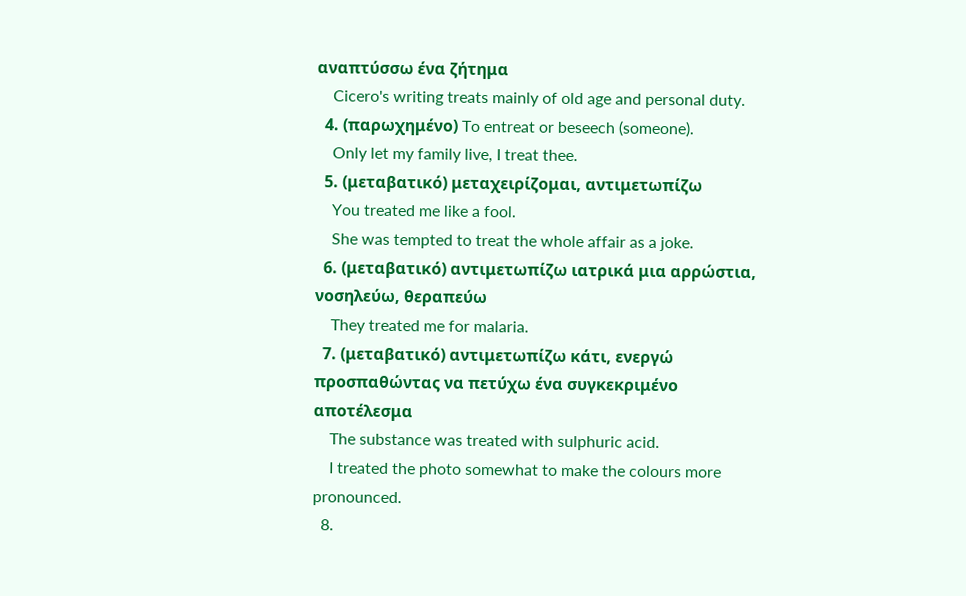αναπτύσσω ένα ζήτημα
    Cicero's writing treats mainly of old age and personal duty.
  4. (παρωχημένο) To entreat or beseech (someone).
    Only let my family live, I treat thee.
  5. (μεταβατικό) μεταχειρίζομαι, αντιμετωπίζω
    You treated me like a fool.
    She was tempted to treat the whole affair as a joke.
  6. (μεταβατικό) αντιμετωπίζω ιατρικά μια αρρώστια, νοσηλεύω, θεραπεύω
    They treated me for malaria.
  7. (μεταβατικό) αντιμετωπίζω κάτι, ενεργώ προσπαθώντας να πετύχω ένα συγκεκριμένο αποτέλεσμα
    The substance was treated with sulphuric acid.
    I treated the photo somewhat to make the colours more pronounced.
  8.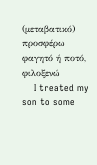(μεταβατικό) προσφέρω φαγητό ή ποτό, φιλοξενώ
    I treated my son to some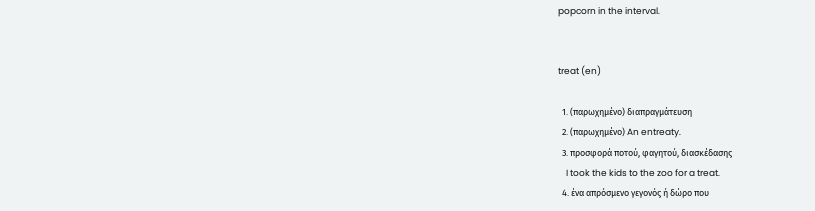popcorn in the interval.


treat (en)

  1. (παρωχημένο) διαπραγμάτευση
  2. (παρωχημένο) An entreaty.
  3. προσφορά ποτού, φαγητού, διασκέδασης
    I took the kids to the zoo for a treat.
  4. ένα απρόσμενο γεγονός ή δώρο που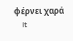φέρνει χαρά
    It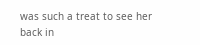was such a treat to see her back in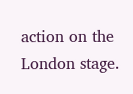action on the London stage.